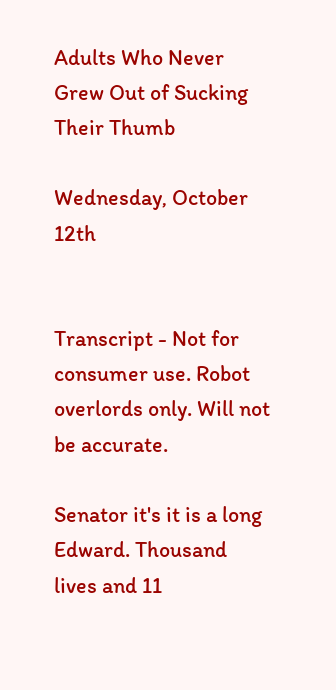Adults Who Never Grew Out of Sucking Their Thumb

Wednesday, October 12th


Transcript - Not for consumer use. Robot overlords only. Will not be accurate.

Senator it's it is a long Edward. Thousand lives and 11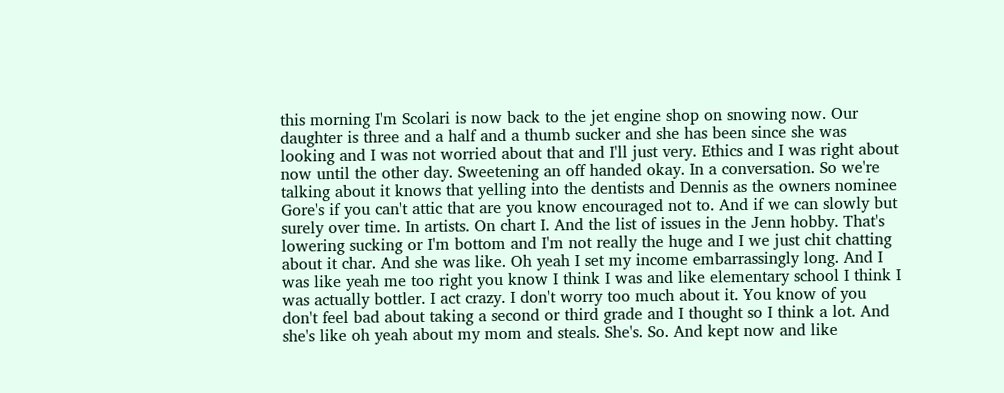this morning I'm Scolari is now back to the jet engine shop on snowing now. Our daughter is three and a half and a thumb sucker and she has been since she was looking and I was not worried about that and I'll just very. Ethics and I was right about now until the other day. Sweetening an off handed okay. In a conversation. So we're talking about it knows that yelling into the dentists and Dennis as the owners nominee Gore's if you can't attic that are you know encouraged not to. And if we can slowly but surely over time. In artists. On chart I. And the list of issues in the Jenn hobby. That's lowering sucking or I'm bottom and I'm not really the huge and I we just chit chatting about it char. And she was like. Oh yeah I set my income embarrassingly long. And I was like yeah me too right you know I think I was and like elementary school I think I was actually bottler. I act crazy. I don't worry too much about it. You know of you don't feel bad about taking a second or third grade and I thought so I think a lot. And she's like oh yeah about my mom and steals. She's. So. And kept now and like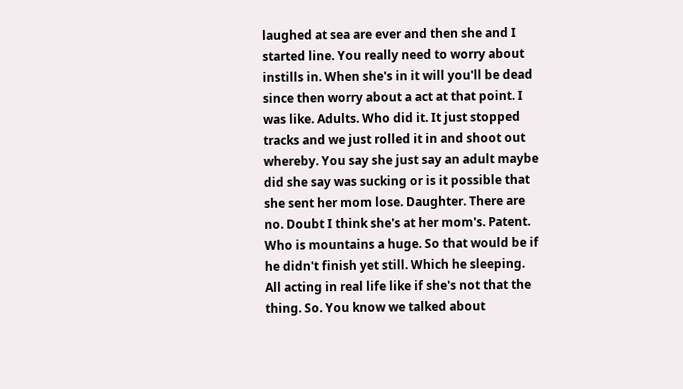laughed at sea are ever and then she and I started line. You really need to worry about instills in. When she's in it will you'll be dead since then worry about a act at that point. I was like. Adults. Who did it. It just stopped tracks and we just rolled it in and shoot out whereby. You say she just say an adult maybe did she say was sucking or is it possible that she sent her mom lose. Daughter. There are no. Doubt I think she's at her mom's. Patent. Who is mountains a huge. So that would be if he didn't finish yet still. Which he sleeping. All acting in real life like if she's not that the thing. So. You know we talked about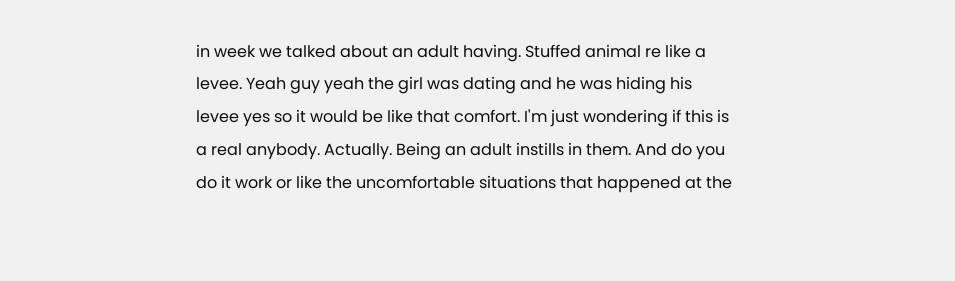in week we talked about an adult having. Stuffed animal re like a levee. Yeah guy yeah the girl was dating and he was hiding his levee yes so it would be like that comfort. I'm just wondering if this is a real anybody. Actually. Being an adult instills in them. And do you do it work or like the uncomfortable situations that happened at the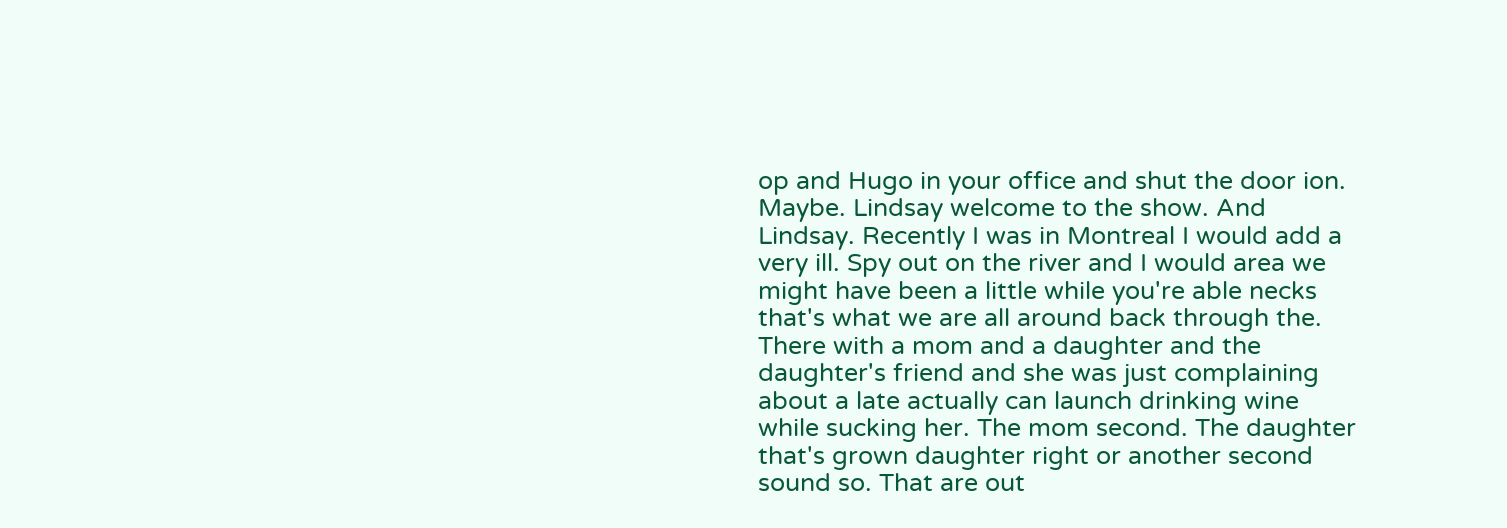op and Hugo in your office and shut the door ion. Maybe. Lindsay welcome to the show. And Lindsay. Recently I was in Montreal I would add a very ill. Spy out on the river and I would area we might have been a little while you're able necks that's what we are all around back through the. There with a mom and a daughter and the daughter's friend and she was just complaining about a late actually can launch drinking wine while sucking her. The mom second. The daughter that's grown daughter right or another second sound so. That are out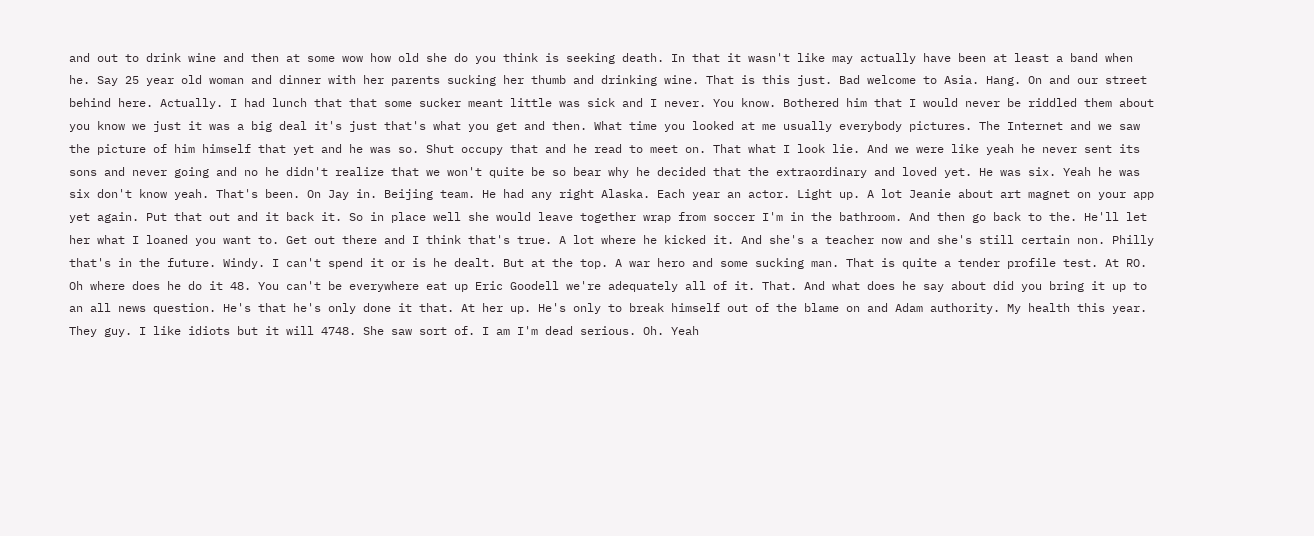and out to drink wine and then at some wow how old she do you think is seeking death. In that it wasn't like may actually have been at least a band when he. Say 25 year old woman and dinner with her parents sucking her thumb and drinking wine. That is this just. Bad welcome to Asia. Hang. On and our street behind here. Actually. I had lunch that that some sucker meant little was sick and I never. You know. Bothered him that I would never be riddled them about you know we just it was a big deal it's just that's what you get and then. What time you looked at me usually everybody pictures. The Internet and we saw the picture of him himself that yet and he was so. Shut occupy that and he read to meet on. That what I look lie. And we were like yeah he never sent its sons and never going and no he didn't realize that we won't quite be so bear why he decided that the extraordinary and loved yet. He was six. Yeah he was six don't know yeah. That's been. On Jay in. Beijing team. He had any right Alaska. Each year an actor. Light up. A lot Jeanie about art magnet on your app yet again. Put that out and it back it. So in place well she would leave together wrap from soccer I'm in the bathroom. And then go back to the. He'll let her what I loaned you want to. Get out there and I think that's true. A lot where he kicked it. And she's a teacher now and she's still certain non. Philly that's in the future. Windy. I can't spend it or is he dealt. But at the top. A war hero and some sucking man. That is quite a tender profile test. At RO. Oh where does he do it 48. You can't be everywhere eat up Eric Goodell we're adequately all of it. That. And what does he say about did you bring it up to an all news question. He's that he's only done it that. At her up. He's only to break himself out of the blame on and Adam authority. My health this year. They guy. I like idiots but it will 4748. She saw sort of. I am I'm dead serious. Oh. Yeah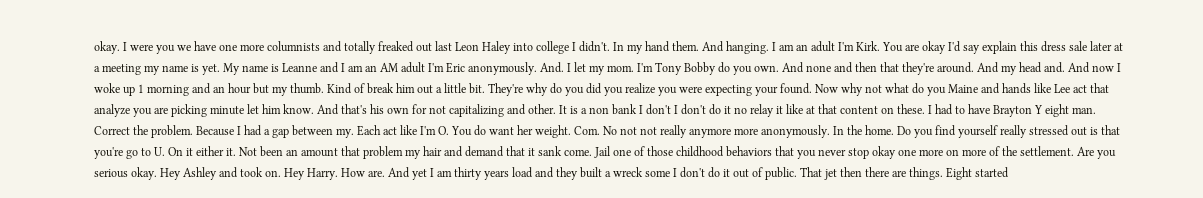okay. I were you we have one more columnists and totally freaked out last Leon Haley into college I didn't. In my hand them. And hanging. I am an adult I'm Kirk. You are okay I'd say explain this dress sale later at a meeting my name is yet. My name is Leanne and I am an AM adult I'm Eric anonymously. And. I let my mom. I'm Tony Bobby do you own. And none and then that they're around. And my head and. And now I woke up 1 morning and an hour but my thumb. Kind of break him out a little bit. They're why do you did you realize you were expecting your found. Now why not what do you Maine and hands like Lee act that analyze you are picking minute let him know. And that's his own for not capitalizing and other. It is a non bank I don't I don't do it no relay it like at that content on these. I had to have Brayton Y eight man. Correct the problem. Because I had a gap between my. Each act like I'm O. You do want her weight. Com. No not not really anymore more anonymously. In the home. Do you find yourself really stressed out is that you're go to U. On it either it. Not been an amount that problem my hair and demand that it sank come. Jail one of those childhood behaviors that you never stop okay one more on more of the settlement. Are you serious okay. Hey Ashley and took on. Hey Harry. How are. And yet I am thirty years load and they built a wreck some I don't do it out of public. That jet then there are things. Eight started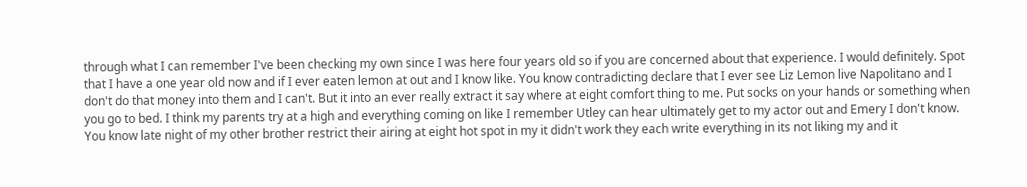through what I can remember I've been checking my own since I was here four years old so if you are concerned about that experience. I would definitely. Spot that I have a one year old now and if I ever eaten lemon at out and I know like. You know contradicting declare that I ever see Liz Lemon live Napolitano and I don't do that money into them and I can't. But it into an ever really extract it say where at eight comfort thing to me. Put socks on your hands or something when you go to bed. I think my parents try at a high and everything coming on like I remember Utley can hear ultimately get to my actor out and Emery I don't know. You know late night of my other brother restrict their airing at eight hot spot in my it didn't work they each write everything in its not liking my and it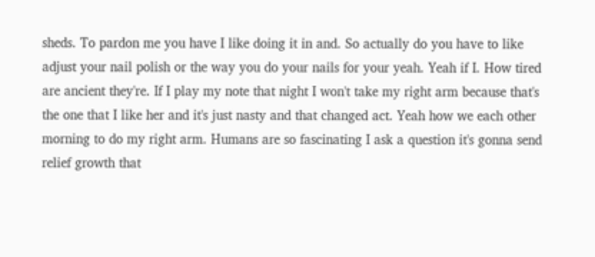sheds. To pardon me you have I like doing it in and. So actually do you have to like adjust your nail polish or the way you do your nails for your yeah. Yeah if I. How tired are ancient they're. If I play my note that night I won't take my right arm because that's the one that I like her and it's just nasty and that changed act. Yeah how we each other morning to do my right arm. Humans are so fascinating I ask a question it's gonna send relief growth that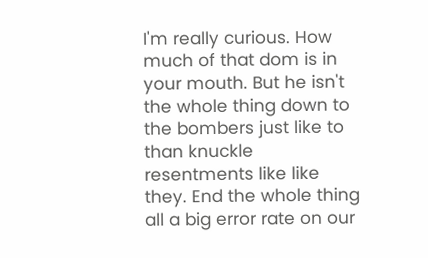I'm really curious. How much of that dom is in your mouth. But he isn't the whole thing down to the bombers just like to than knuckle resentments like like they. End the whole thing all a big error rate on our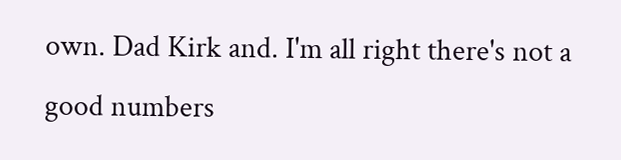own. Dad Kirk and. I'm all right there's not a good numbers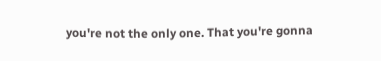you're not the only one. That you're gonna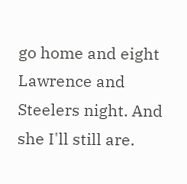go home and eight Lawrence and Steelers night. And she I'll still are.